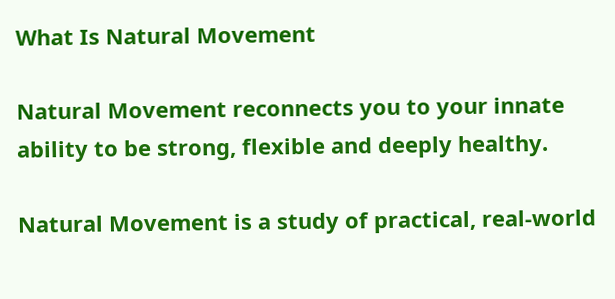What Is Natural Movement

Natural Movement reconnects you to your innate ability to be strong, flexible and deeply healthy.

Natural Movement is a study of practical, real-world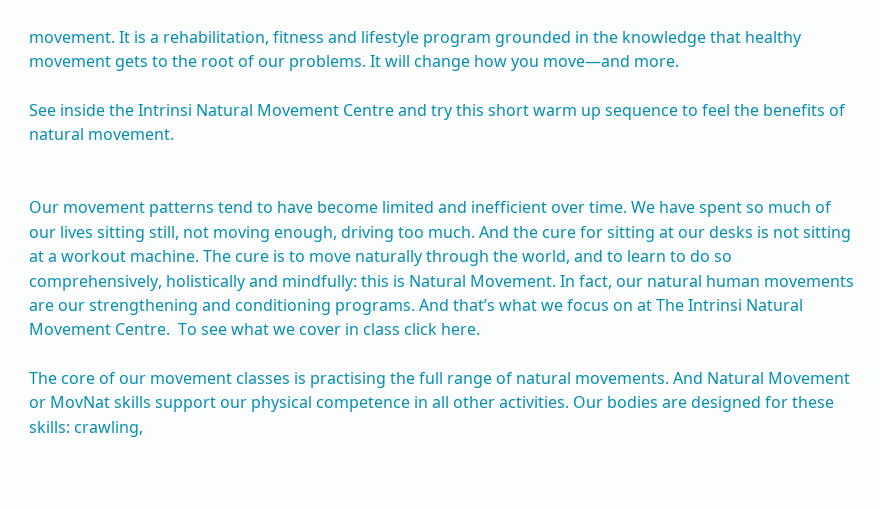movement. It is a rehabilitation, fitness and lifestyle program grounded in the knowledge that healthy movement gets to the root of our problems. It will change how you move—and more.

See inside the Intrinsi Natural Movement Centre and try this short warm up sequence to feel the benefits of natural movement.


Our movement patterns tend to have become limited and inefficient over time. We have spent so much of our lives sitting still, not moving enough, driving too much. And the cure for sitting at our desks is not sitting at a workout machine. The cure is to move naturally through the world, and to learn to do so comprehensively, holistically and mindfully: this is Natural Movement. In fact, our natural human movements are our strengthening and conditioning programs. And that’s what we focus on at The Intrinsi Natural Movement Centre.  To see what we cover in class click here.

The core of our movement classes is practising the full range of natural movements. And Natural Movement or MovNat skills support our physical competence in all other activities. Our bodies are designed for these skills: crawling,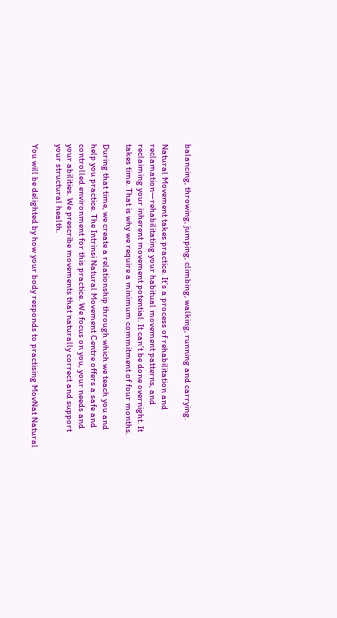balancing, throwing, jumping, climbing, walking, running and carrying.

Natural Movement takes practice. It’s a process of rehabilitation and reclamation—rehabilitating your habitual movement patterns, and reclaiming your inherent movement potential. It can’t be done overnight. It takes time. That is why we require a minimum commitment of four months.

During that time, we create a relationship through which we teach you and help you practice. The Intrinsi Natural Movement Centre offers a safe and controlled environment for this practice. We focus on you, your needs and your abilities. We prescribe movements that naturally correct and support your structural health.

You will be delighted by how your body responds to practising MovNat Natural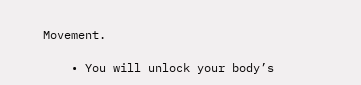Movement.

    • You will unlock your body’s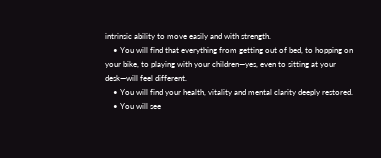intrinsic ability to move easily and with strength.
    • You will find that everything from getting out of bed, to hopping on your bike, to playing with your children—yes, even to sitting at your desk—will feel different.
    • You will find your health, vitality and mental clarity deeply restored.
    • You will see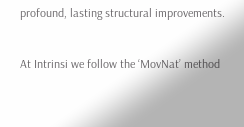profound, lasting structural improvements.

At Intrinsi we follow the ‘MovNat’ method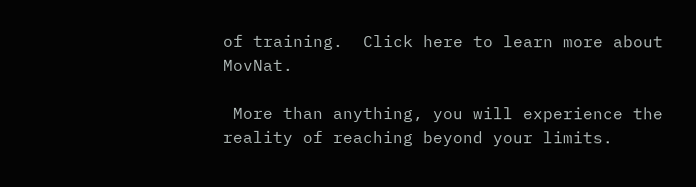of training.  Click here to learn more about MovNat.

 More than anything, you will experience the reality of reaching beyond your limits.